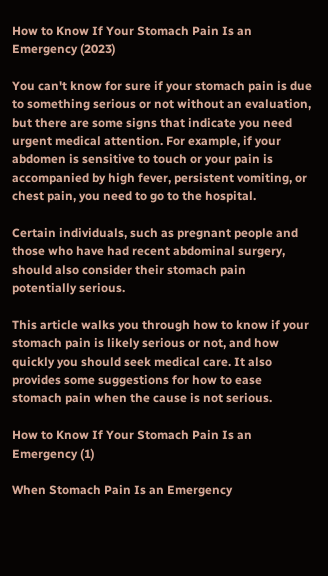How to Know If Your Stomach Pain Is an Emergency (2023)

You can't know for sure if your stomach pain is due to something serious or not without an evaluation, but there are some signs that indicate you need urgent medical attention. For example, if your abdomen is sensitive to touch or your pain is accompanied by high fever, persistent vomiting, or chest pain, you need to go to the hospital.

Certain individuals, such as pregnant people and those who have had recent abdominal surgery, should also consider their stomach pain potentially serious.

This article walks you through how to know if your stomach pain is likely serious or not, and how quickly you should seek medical care. It also provides some suggestions for how to ease stomach pain when the cause is not serious.

How to Know If Your Stomach Pain Is an Emergency (1)

When Stomach Pain Is an Emergency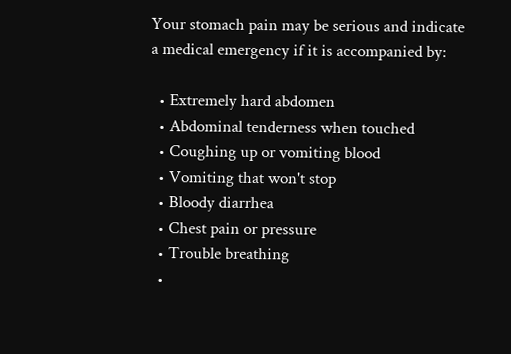Your stomach pain may be serious and indicate a medical emergency if it is accompanied by:

  • Extremely hard abdomen
  • Abdominal tenderness when touched
  • Coughing up or vomiting blood
  • Vomiting that won't stop
  • Bloody diarrhea
  • Chest pain or pressure
  • Trouble breathing
  •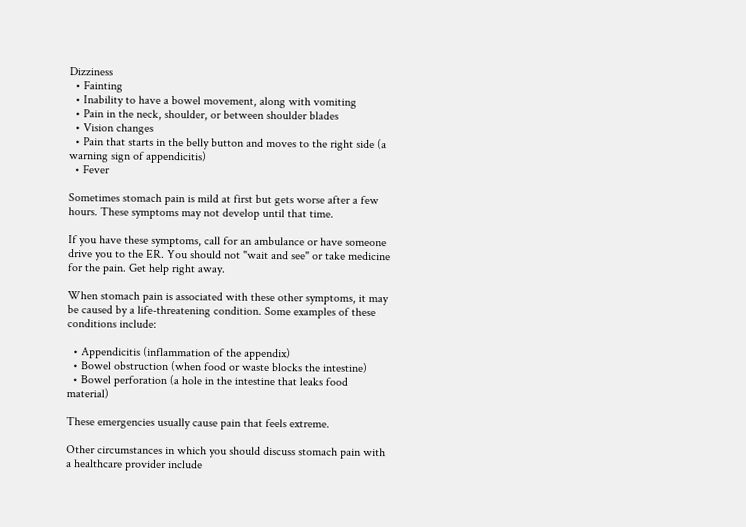Dizziness
  • Fainting
  • Inability to have a bowel movement, along with vomiting
  • Pain in the neck, shoulder, or between shoulder blades
  • Vision changes
  • Pain that starts in the belly button and moves to the right side (a warning sign of appendicitis)
  • Fever

Sometimes stomach pain is mild at first but gets worse after a few hours. These symptoms may not develop until that time.

If you have these symptoms, call for an ambulance or have someone drive you to the ER. You should not "wait and see" or take medicine for the pain. Get help right away.

When stomach pain is associated with these other symptoms, it may be caused by a life-threatening condition. Some examples of these conditions include:

  • Appendicitis (inflammation of the appendix)
  • Bowel obstruction (when food or waste blocks the intestine)
  • Bowel perforation (a hole in the intestine that leaks food material)

These emergencies usually cause pain that feels extreme.

Other circumstances in which you should discuss stomach pain with a healthcare provider include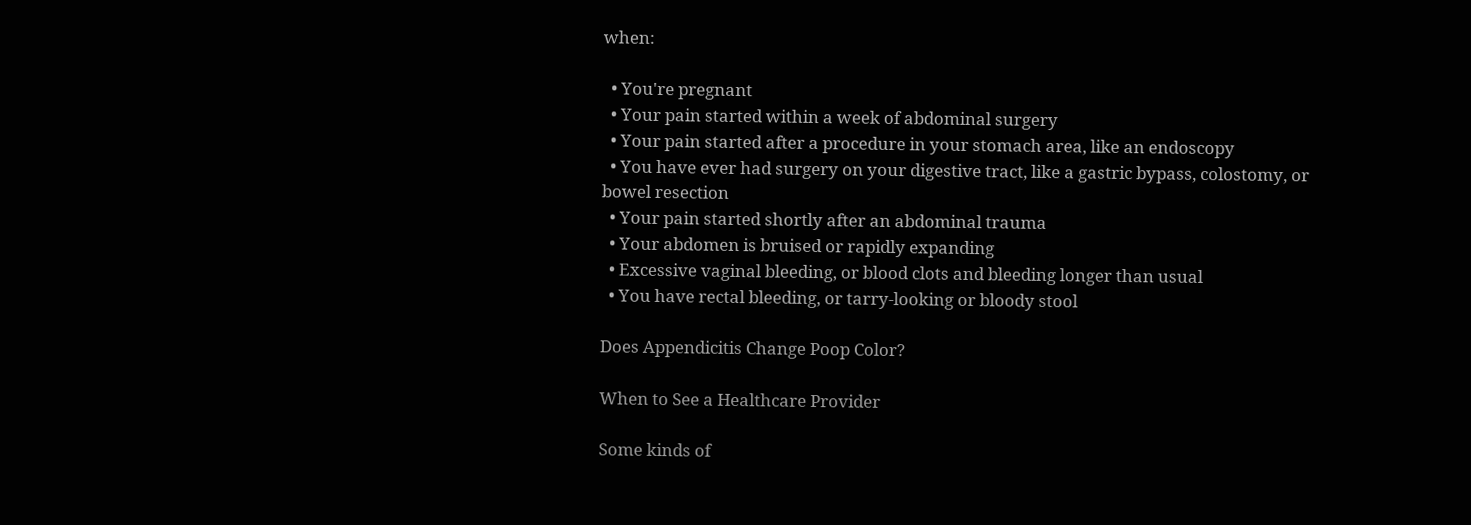when:

  • You're pregnant
  • Your pain started within a week of abdominal surgery
  • Your pain started after a procedure in your stomach area, like an endoscopy
  • You have ever had surgery on your digestive tract, like a gastric bypass, colostomy, or bowel resection
  • Your pain started shortly after an abdominal trauma
  • Your abdomen is bruised or rapidly expanding
  • Excessive vaginal bleeding, or blood clots and bleeding longer than usual
  • You have rectal bleeding, or tarry-looking or bloody stool

Does Appendicitis Change Poop Color?

When to See a Healthcare Provider

Some kinds of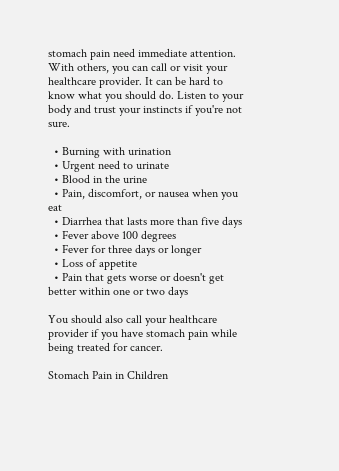stomach pain need immediate attention. With others, you can call or visit your healthcare provider. It can be hard to know what you should do. Listen to your body and trust your instincts if you're not sure.

  • Burning with urination
  • Urgent need to urinate
  • Blood in the urine
  • Pain, discomfort, or nausea when you eat
  • Diarrhea that lasts more than five days
  • Fever above 100 degrees
  • Fever for three days or longer
  • Loss of appetite
  • Pain that gets worse or doesn't get better within one or two days

You should also call your healthcare provider if you have stomach pain while being treated for cancer.

Stomach Pain in Children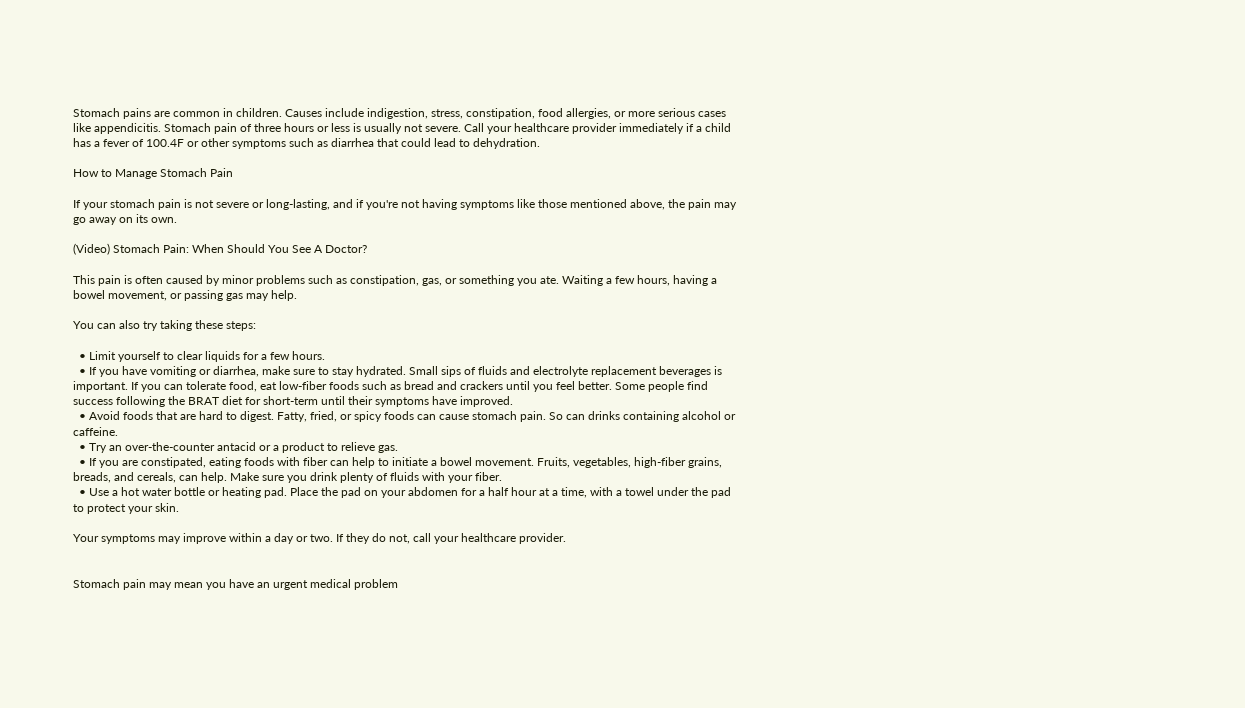Stomach pains are common in children. Causes include indigestion, stress, constipation, food allergies, or more serious cases like appendicitis. Stomach pain of three hours or less is usually not severe. Call your healthcare provider immediately if a child has a fever of 100.4F or other symptoms such as diarrhea that could lead to dehydration.

How to Manage Stomach Pain

If your stomach pain is not severe or long-lasting, and if you're not having symptoms like those mentioned above, the pain may go away on its own.

(Video) Stomach Pain: When Should You See A Doctor?

This pain is often caused by minor problems such as constipation, gas, or something you ate. Waiting a few hours, having a bowel movement, or passing gas may help.

You can also try taking these steps:

  • Limit yourself to clear liquids for a few hours.
  • If you have vomiting or diarrhea, make sure to stay hydrated. Small sips of fluids and electrolyte replacement beverages is important. If you can tolerate food, eat low-fiber foods such as bread and crackers until you feel better. Some people find success following the BRAT diet for short-term until their symptoms have improved.
  • Avoid foods that are hard to digest. Fatty, fried, or spicy foods can cause stomach pain. So can drinks containing alcohol or caffeine.
  • Try an over-the-counter antacid or a product to relieve gas.
  • If you are constipated, eating foods with fiber can help to initiate a bowel movement. Fruits, vegetables, high-fiber grains, breads, and cereals, can help. Make sure you drink plenty of fluids with your fiber.
  • Use a hot water bottle or heating pad. Place the pad on your abdomen for a half hour at a time, with a towel under the pad to protect your skin.

Your symptoms may improve within a day or two. If they do not, call your healthcare provider.


Stomach pain may mean you have an urgent medical problem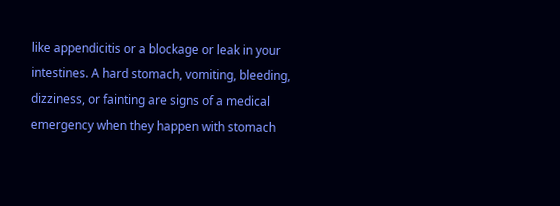like appendicitis or a blockage or leak in your intestines. A hard stomach, vomiting, bleeding, dizziness, or fainting are signs of a medical emergency when they happen with stomach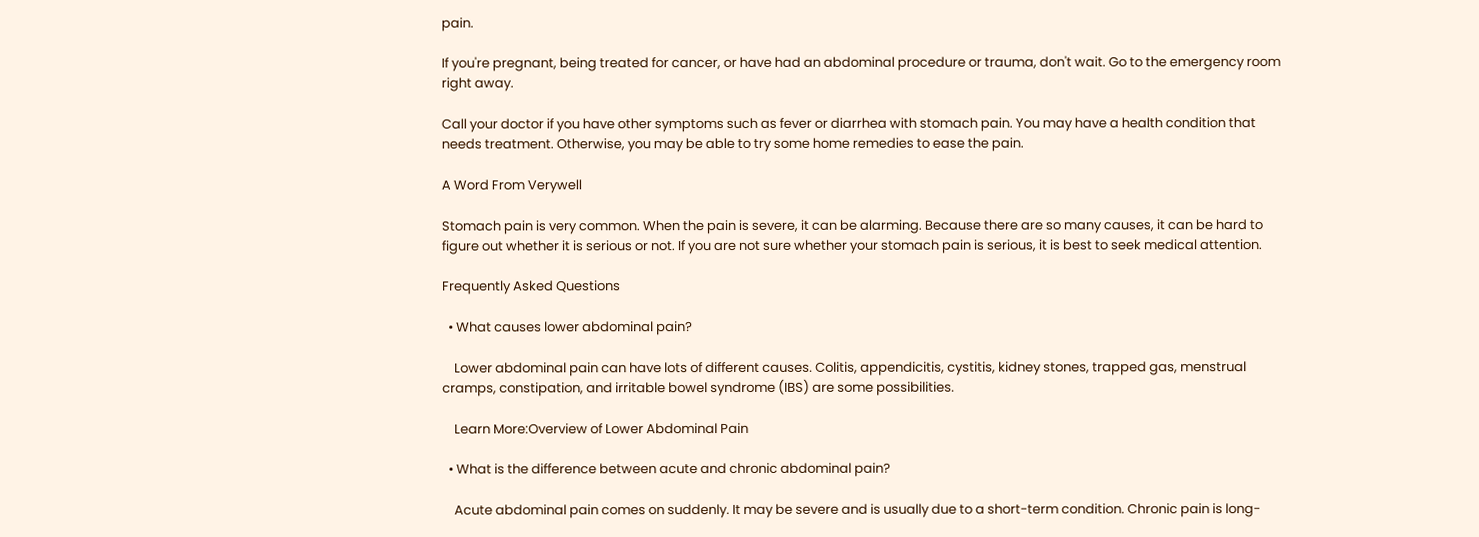pain.

If you're pregnant, being treated for cancer, or have had an abdominal procedure or trauma, don't wait. Go to the emergency room right away.

Call your doctor if you have other symptoms such as fever or diarrhea with stomach pain. You may have a health condition that needs treatment. Otherwise, you may be able to try some home remedies to ease the pain.

A Word From Verywell

Stomach pain is very common. When the pain is severe, it can be alarming. Because there are so many causes, it can be hard to figure out whether it is serious or not. If you are not sure whether your stomach pain is serious, it is best to seek medical attention.

Frequently Asked Questions

  • What causes lower abdominal pain?

    Lower abdominal pain can have lots of different causes. Colitis, appendicitis, cystitis, kidney stones, trapped gas, menstrual cramps, constipation, and irritable bowel syndrome (IBS) are some possibilities.

    Learn More:Overview of Lower Abdominal Pain

  • What is the difference between acute and chronic abdominal pain?

    Acute abdominal pain comes on suddenly. It may be severe and is usually due to a short-term condition. Chronic pain is long-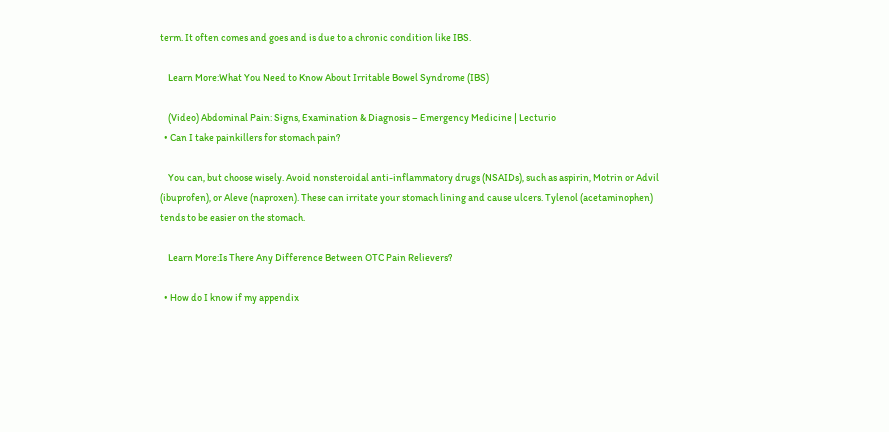term. It often comes and goes and is due to a chronic condition like IBS.

    Learn More:What You Need to Know About Irritable Bowel Syndrome (IBS)

    (Video) Abdominal Pain: Signs, Examination & Diagnosis – Emergency Medicine | Lecturio
  • Can I take painkillers for stomach pain?

    You can, but choose wisely. Avoid nonsteroidal anti-inflammatory drugs (NSAIDs), such as aspirin, Motrin or Advil (ibuprofen), or Aleve (naproxen). These can irritate your stomach lining and cause ulcers. Tylenol (acetaminophen) tends to be easier on the stomach.

    Learn More:Is There Any Difference Between OTC Pain Relievers?

  • How do I know if my appendix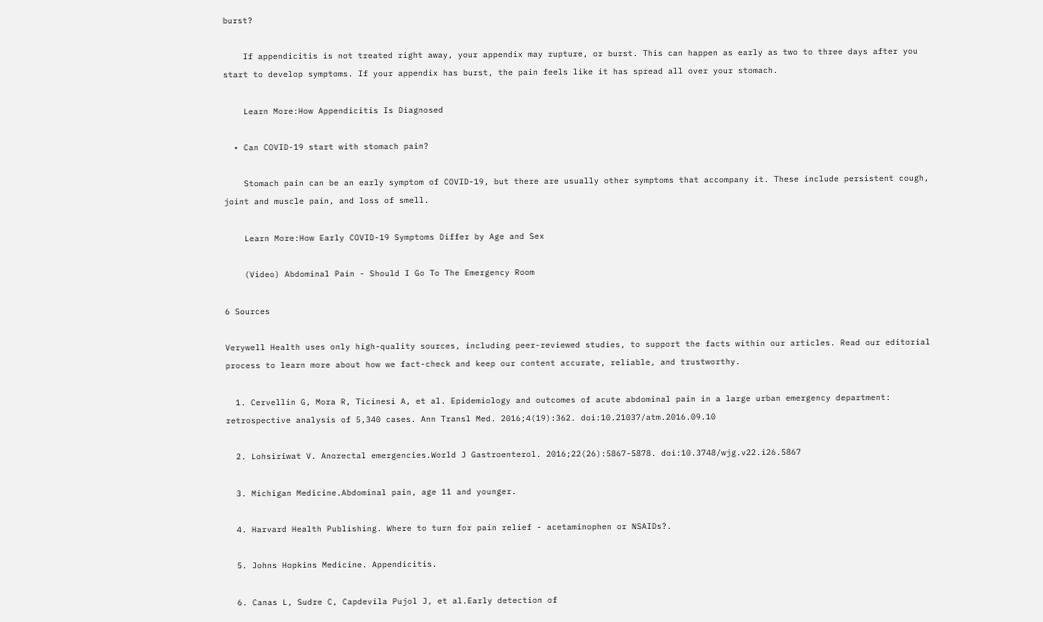burst?

    If appendicitis is not treated right away, your appendix may rupture, or burst. This can happen as early as two to three days after you start to develop symptoms. If your appendix has burst, the pain feels like it has spread all over your stomach.

    Learn More:How Appendicitis Is Diagnosed

  • Can COVID-19 start with stomach pain?

    Stomach pain can be an early symptom of COVID-19, but there are usually other symptoms that accompany it. These include persistent cough, joint and muscle pain, and loss of smell.

    Learn More:How Early COVID-19 Symptoms Differ by Age and Sex

    (Video) Abdominal Pain - Should I Go To The Emergency Room

6 Sources

Verywell Health uses only high-quality sources, including peer-reviewed studies, to support the facts within our articles. Read our editorial process to learn more about how we fact-check and keep our content accurate, reliable, and trustworthy.

  1. Cervellin G, Mora R, Ticinesi A, et al. Epidemiology and outcomes of acute abdominal pain in a large urban emergency department: retrospective analysis of 5,340 cases. Ann Transl Med. 2016;4(19):362. doi:10.21037/atm.2016.09.10

  2. Lohsiriwat V. Anorectal emergencies.World J Gastroenterol. 2016;22(26):5867-5878. doi:10.3748/wjg.v22.i26.5867

  3. Michigan Medicine.Abdominal pain, age 11 and younger.

  4. Harvard Health Publishing. Where to turn for pain relief - acetaminophen or NSAIDs?.

  5. Johns Hopkins Medicine. Appendicitis.

  6. Canas L, Sudre C, Capdevila Pujol J, et al.Early detection of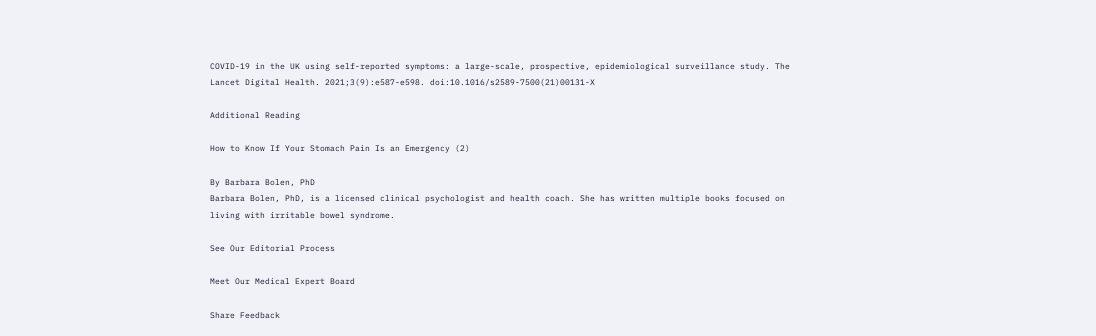COVID-19 in the UK using self-reported symptoms: a large-scale, prospective, epidemiological surveillance study. The Lancet Digital Health. 2021;3(9):e587-e598. doi:10.1016/s2589-7500(21)00131-X

Additional Reading

How to Know If Your Stomach Pain Is an Emergency (2)

By Barbara Bolen, PhD
Barbara Bolen, PhD, is a licensed clinical psychologist and health coach. She has written multiple books focused on living with irritable bowel syndrome.

See Our Editorial Process

Meet Our Medical Expert Board

Share Feedback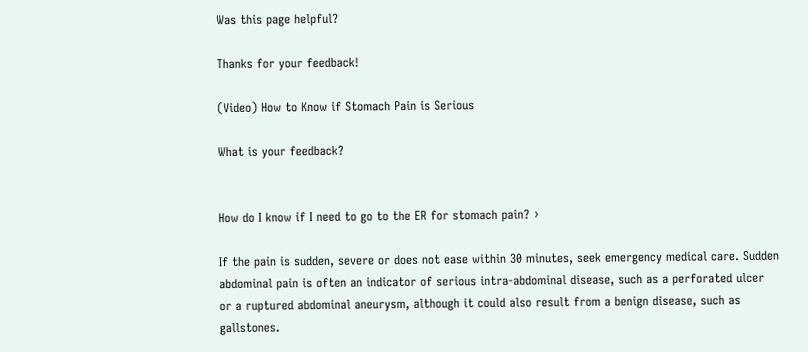Was this page helpful?

Thanks for your feedback!

(Video) How to Know if Stomach Pain is Serious

What is your feedback?


How do I know if I need to go to the ER for stomach pain? ›

If the pain is sudden, severe or does not ease within 30 minutes, seek emergency medical care. Sudden abdominal pain is often an indicator of serious intra-abdominal disease, such as a perforated ulcer or a ruptured abdominal aneurysm, although it could also result from a benign disease, such as gallstones.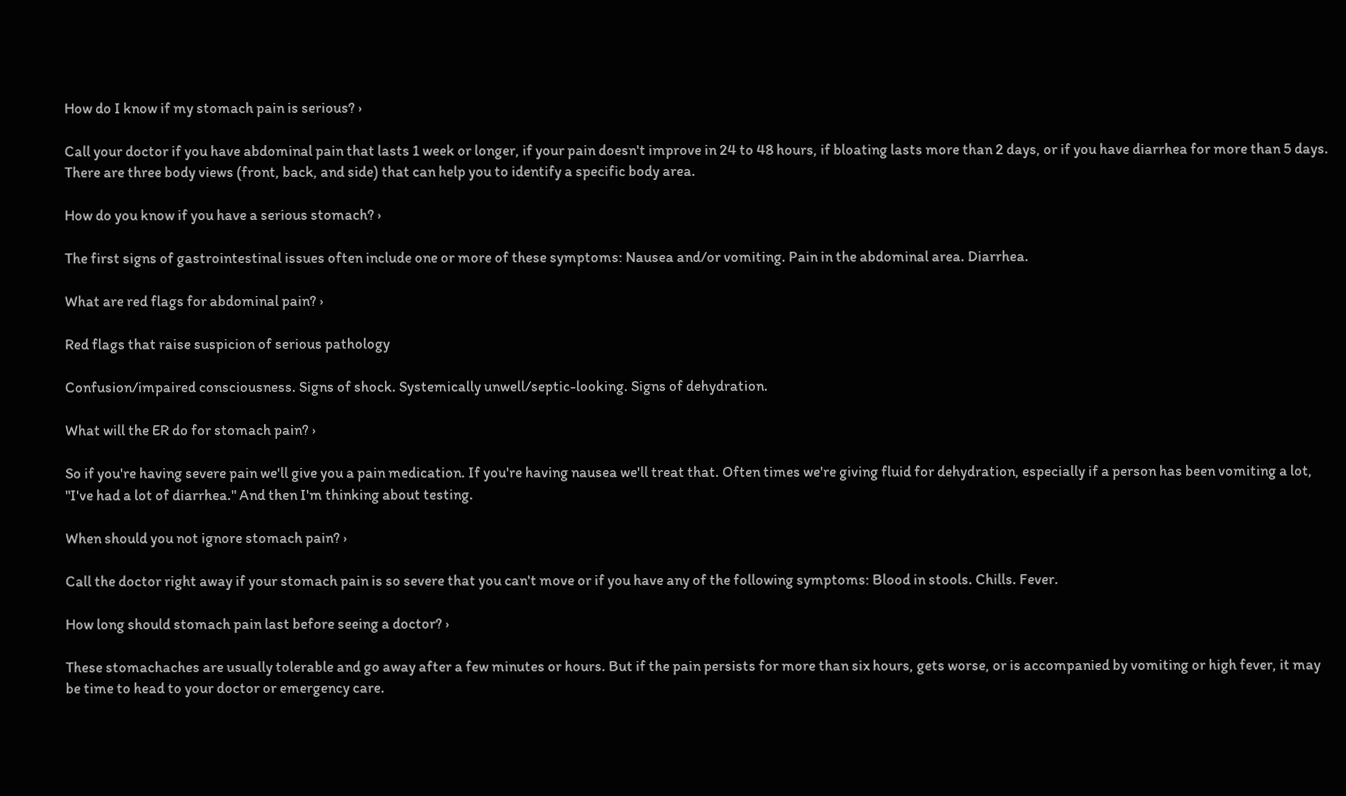How do I know if my stomach pain is serious? ›

Call your doctor if you have abdominal pain that lasts 1 week or longer, if your pain doesn't improve in 24 to 48 hours, if bloating lasts more than 2 days, or if you have diarrhea for more than 5 days. There are three body views (front, back, and side) that can help you to identify a specific body area.

How do you know if you have a serious stomach? ›

The first signs of gastrointestinal issues often include one or more of these symptoms: Nausea and/or vomiting. Pain in the abdominal area. Diarrhea.

What are red flags for abdominal pain? ›

Red flags that raise suspicion of serious pathology

Confusion/impaired consciousness. Signs of shock. Systemically unwell/septic-looking. Signs of dehydration.

What will the ER do for stomach pain? ›

So if you're having severe pain we'll give you a pain medication. If you're having nausea we'll treat that. Often times we're giving fluid for dehydration, especially if a person has been vomiting a lot, "I've had a lot of diarrhea." And then I'm thinking about testing.

When should you not ignore stomach pain? ›

Call the doctor right away if your stomach pain is so severe that you can't move or if you have any of the following symptoms: Blood in stools. Chills. Fever.

How long should stomach pain last before seeing a doctor? ›

These stomachaches are usually tolerable and go away after a few minutes or hours. But if the pain persists for more than six hours, gets worse, or is accompanied by vomiting or high fever, it may be time to head to your doctor or emergency care.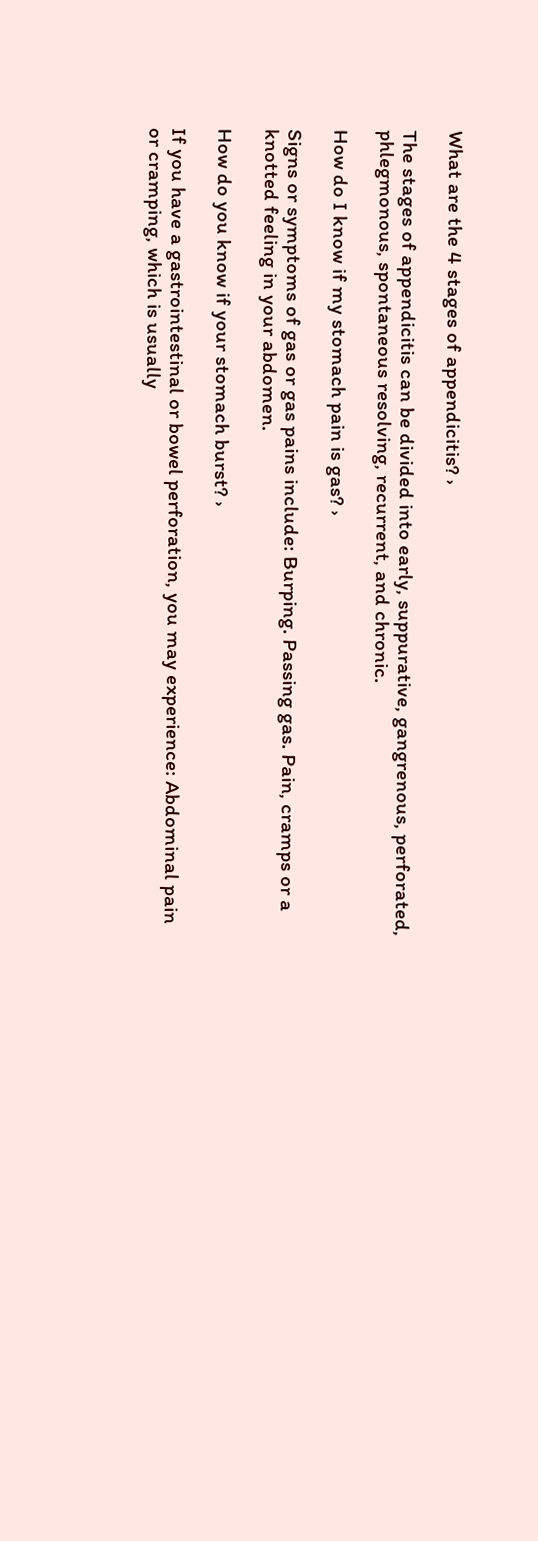What are the 4 stages of appendicitis? ›

The stages of appendicitis can be divided into early, suppurative, gangrenous, perforated, phlegmonous, spontaneous resolving, recurrent, and chronic.

How do I know if my stomach pain is gas? ›

Signs or symptoms of gas or gas pains include: Burping. Passing gas. Pain, cramps or a knotted feeling in your abdomen.

How do you know if your stomach burst? ›

If you have a gastrointestinal or bowel perforation, you may experience: Abdominal pain or cramping, which is usually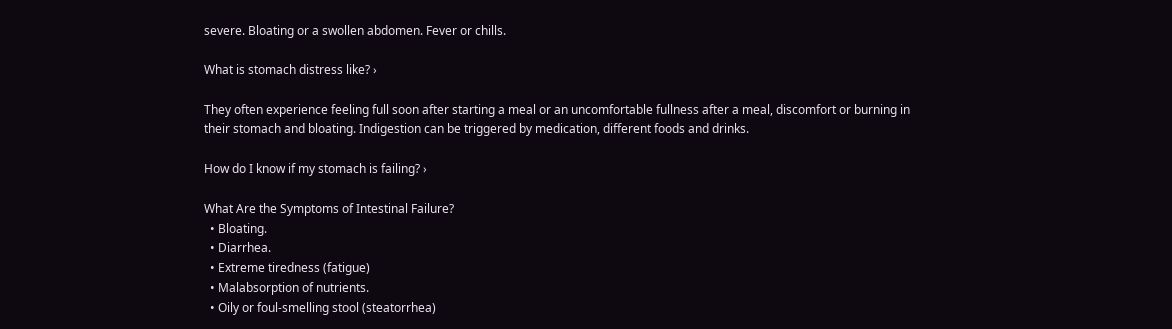severe. Bloating or a swollen abdomen. Fever or chills.

What is stomach distress like? ›

They often experience feeling full soon after starting a meal or an uncomfortable fullness after a meal, discomfort or burning in their stomach and bloating. Indigestion can be triggered by medication, different foods and drinks.

How do I know if my stomach is failing? ›

What Are the Symptoms of Intestinal Failure?
  • Bloating.
  • Diarrhea.
  • Extreme tiredness (fatigue)
  • Malabsorption of nutrients.
  • Oily or foul-smelling stool (steatorrhea)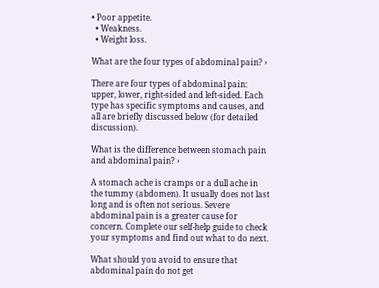• Poor appetite.
  • Weakness.
  • Weight loss.

What are the four types of abdominal pain? ›

There are four types of abdominal pain: upper, lower, right-sided and left-sided. Each type has specific symptoms and causes, and all are briefly discussed below (for detailed discussion).

What is the difference between stomach pain and abdominal pain? ›

A stomach ache is cramps or a dull ache in the tummy (abdomen). It usually does not last long and is often not serious. Severe abdominal pain is a greater cause for concern. Complete our self-help guide to check your symptoms and find out what to do next.

What should you avoid to ensure that abdominal pain do not get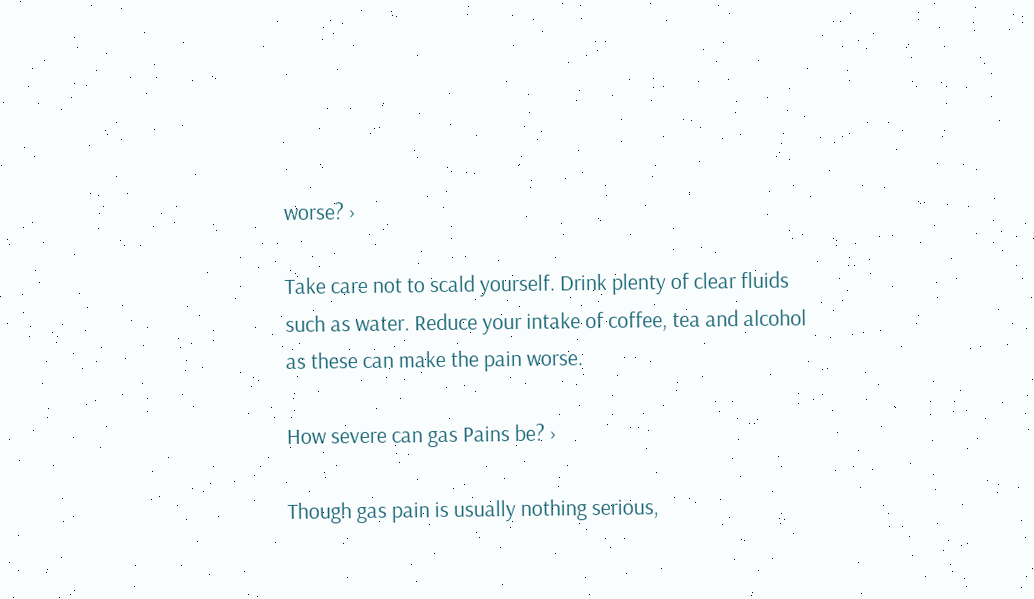worse? ›

Take care not to scald yourself. Drink plenty of clear fluids such as water. Reduce your intake of coffee, tea and alcohol as these can make the pain worse.

How severe can gas Pains be? ›

Though gas pain is usually nothing serious,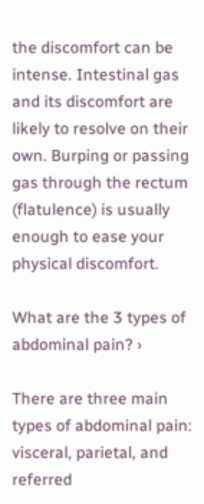the discomfort can be intense. Intestinal gas and its discomfort are likely to resolve on their own. Burping or passing gas through the rectum (flatulence) is usually enough to ease your physical discomfort.

What are the 3 types of abdominal pain? ›

There are three main types of abdominal pain: visceral, parietal, and referred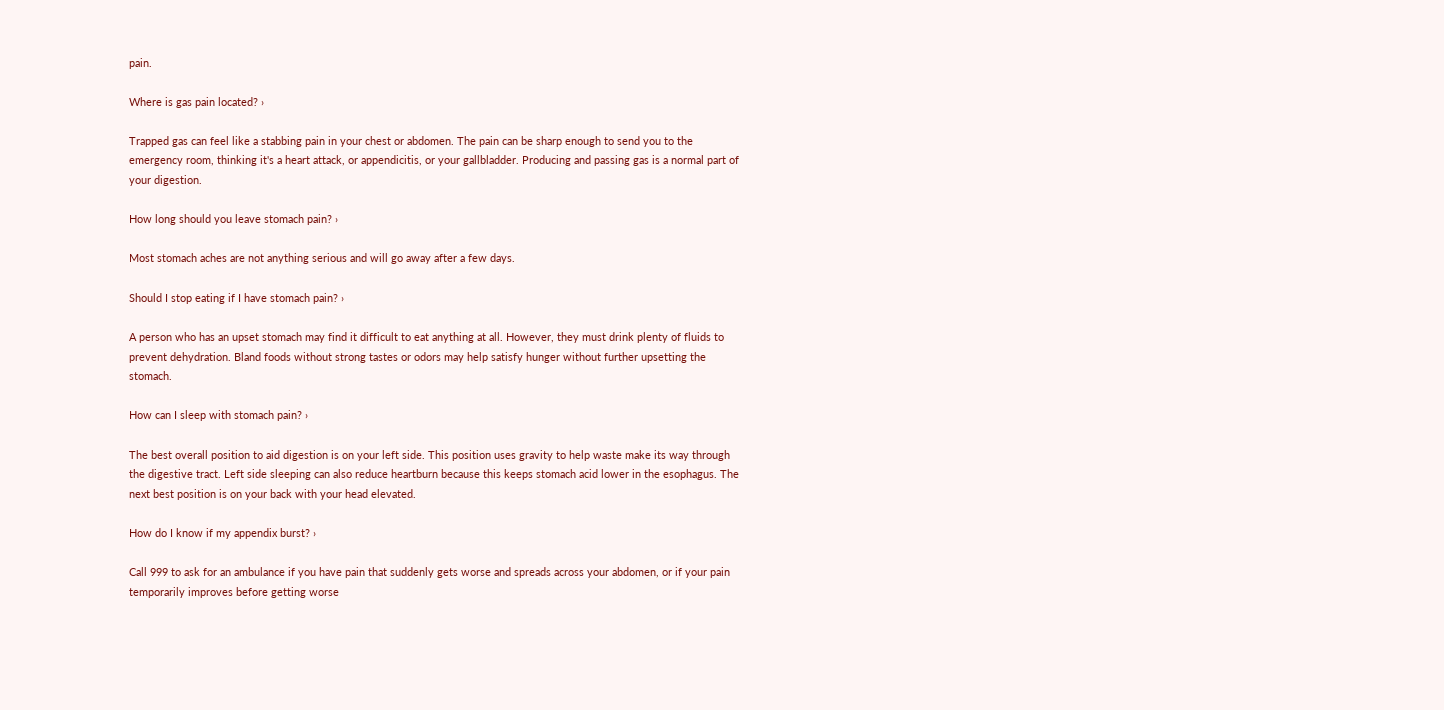pain.

Where is gas pain located? ›

Trapped gas can feel like a stabbing pain in your chest or abdomen. The pain can be sharp enough to send you to the emergency room, thinking it's a heart attack, or appendicitis, or your gallbladder. Producing and passing gas is a normal part of your digestion.

How long should you leave stomach pain? ›

Most stomach aches are not anything serious and will go away after a few days.

Should I stop eating if I have stomach pain? ›

A person who has an upset stomach may find it difficult to eat anything at all. However, they must drink plenty of fluids to prevent dehydration. Bland foods without strong tastes or odors may help satisfy hunger without further upsetting the stomach.

How can I sleep with stomach pain? ›

The best overall position to aid digestion is on your left side. This position uses gravity to help waste make its way through the digestive tract. Left side sleeping can also reduce heartburn because this keeps stomach acid lower in the esophagus. The next best position is on your back with your head elevated.

How do I know if my appendix burst? ›

Call 999 to ask for an ambulance if you have pain that suddenly gets worse and spreads across your abdomen, or if your pain temporarily improves before getting worse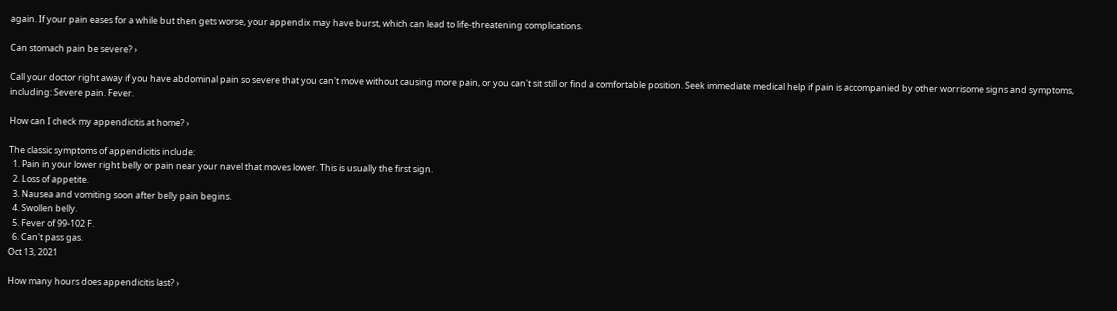again. If your pain eases for a while but then gets worse, your appendix may have burst, which can lead to life-threatening complications.

Can stomach pain be severe? ›

Call your doctor right away if you have abdominal pain so severe that you can't move without causing more pain, or you can't sit still or find a comfortable position. Seek immediate medical help if pain is accompanied by other worrisome signs and symptoms, including: Severe pain. Fever.

How can I check my appendicitis at home? ›

The classic symptoms of appendicitis include:
  1. Pain in your lower right belly or pain near your navel that moves lower. This is usually the first sign.
  2. Loss of appetite.
  3. Nausea and vomiting soon after belly pain begins.
  4. Swollen belly.
  5. Fever of 99-102 F.
  6. Can't pass gas.
Oct 13, 2021

How many hours does appendicitis last? ›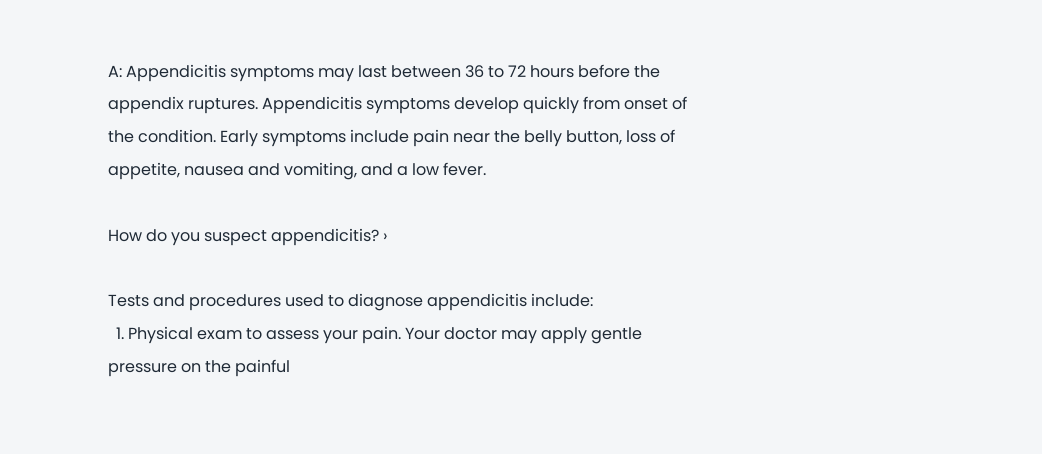A: Appendicitis symptoms may last between 36 to 72 hours before the appendix ruptures. Appendicitis symptoms develop quickly from onset of the condition. Early symptoms include pain near the belly button, loss of appetite, nausea and vomiting, and a low fever.

How do you suspect appendicitis? ›

Tests and procedures used to diagnose appendicitis include:
  1. Physical exam to assess your pain. Your doctor may apply gentle pressure on the painful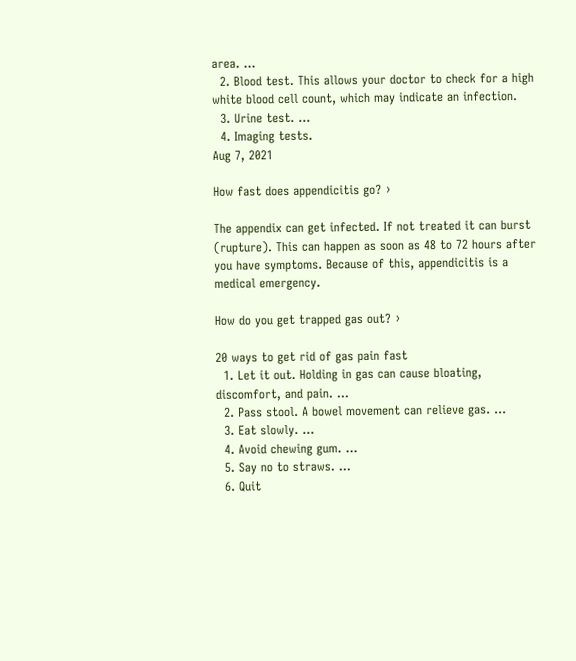area. ...
  2. Blood test. This allows your doctor to check for a high white blood cell count, which may indicate an infection.
  3. Urine test. ...
  4. Imaging tests.
Aug 7, 2021

How fast does appendicitis go? ›

The appendix can get infected. If not treated it can burst (rupture). This can happen as soon as 48 to 72 hours after you have symptoms. Because of this, appendicitis is a medical emergency.

How do you get trapped gas out? ›

20 ways to get rid of gas pain fast
  1. Let it out. Holding in gas can cause bloating, discomfort, and pain. ...
  2. Pass stool. A bowel movement can relieve gas. ...
  3. Eat slowly. ...
  4. Avoid chewing gum. ...
  5. Say no to straws. ...
  6. Quit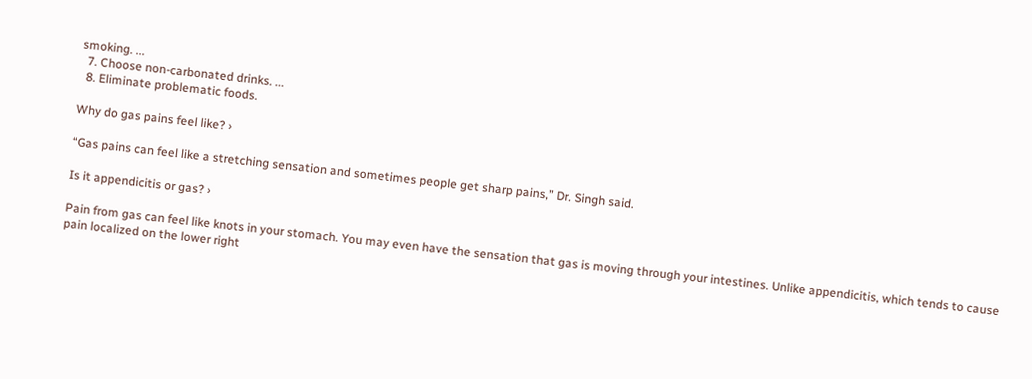smoking. ...
  7. Choose non-carbonated drinks. ...
  8. Eliminate problematic foods.

Why do gas pains feel like? ›

“Gas pains can feel like a stretching sensation and sometimes people get sharp pains,” Dr. Singh said.

Is it appendicitis or gas? ›

Pain from gas can feel like knots in your stomach. You may even have the sensation that gas is moving through your intestines. Unlike appendicitis, which tends to cause pain localized on the lower right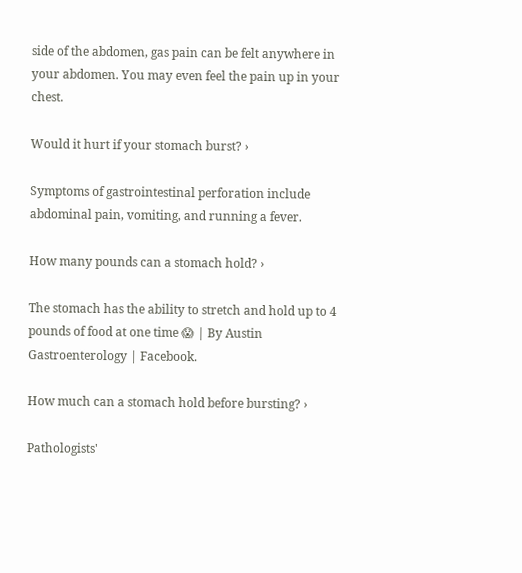side of the abdomen, gas pain can be felt anywhere in your abdomen. You may even feel the pain up in your chest.

Would it hurt if your stomach burst? ›

Symptoms of gastrointestinal perforation include abdominal pain, vomiting, and running a fever.

How many pounds can a stomach hold? ›

The stomach has the ability to stretch and hold up to 4 pounds of food at one time 😱 | By Austin Gastroenterology | Facebook.

How much can a stomach hold before bursting? ›

Pathologists'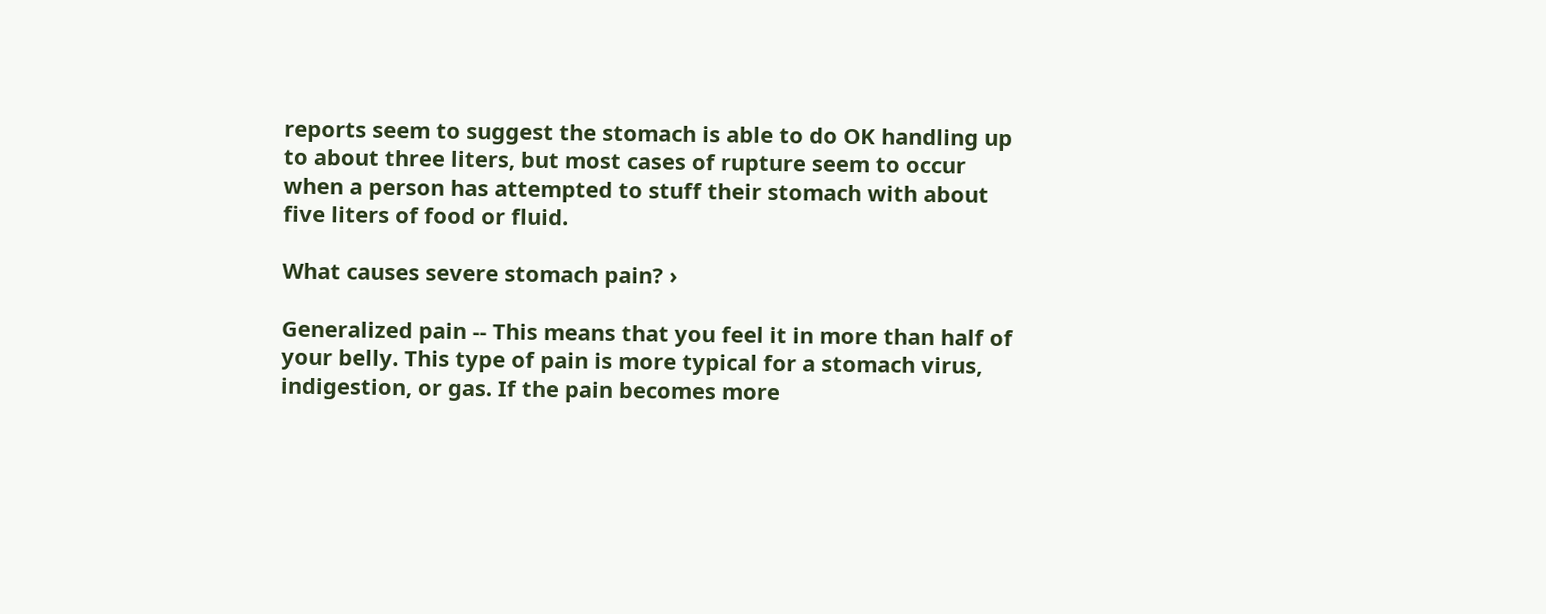reports seem to suggest the stomach is able to do OK handling up to about three liters, but most cases of rupture seem to occur when a person has attempted to stuff their stomach with about five liters of food or fluid.

What causes severe stomach pain? ›

Generalized pain -- This means that you feel it in more than half of your belly. This type of pain is more typical for a stomach virus, indigestion, or gas. If the pain becomes more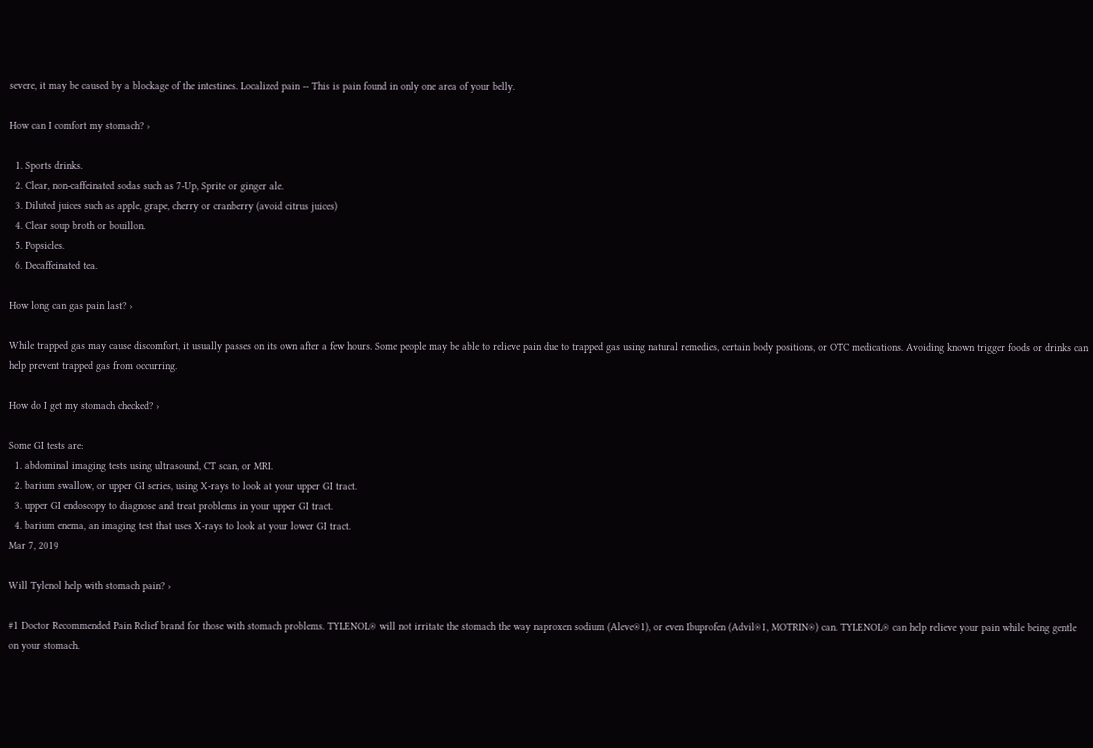severe, it may be caused by a blockage of the intestines. Localized pain -- This is pain found in only one area of your belly.

How can I comfort my stomach? ›

  1. Sports drinks.
  2. Clear, non-caffeinated sodas such as 7-Up, Sprite or ginger ale.
  3. Diluted juices such as apple, grape, cherry or cranberry (avoid citrus juices)
  4. Clear soup broth or bouillon.
  5. Popsicles.
  6. Decaffeinated tea.

How long can gas pain last? ›

While trapped gas may cause discomfort, it usually passes on its own after a few hours. Some people may be able to relieve pain due to trapped gas using natural remedies, certain body positions, or OTC medications. Avoiding known trigger foods or drinks can help prevent trapped gas from occurring.

How do I get my stomach checked? ›

Some GI tests are:
  1. abdominal imaging tests using ultrasound, CT scan, or MRI.
  2. barium swallow, or upper GI series, using X-rays to look at your upper GI tract.
  3. upper GI endoscopy to diagnose and treat problems in your upper GI tract.
  4. barium enema, an imaging test that uses X-rays to look at your lower GI tract.
Mar 7, 2019

Will Tylenol help with stomach pain? ›

#1 Doctor Recommended Pain Relief brand for those with stomach problems. TYLENOL® will not irritate the stomach the way naproxen sodium (Aleve®1), or even Ibuprofen (Advil®1, MOTRIN®) can. TYLENOL® can help relieve your pain while being gentle on your stomach.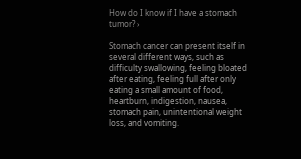How do I know if I have a stomach tumor? ›

Stomach cancer can present itself in several different ways, such as difficulty swallowing, feeling bloated after eating, feeling full after only eating a small amount of food, heartburn, indigestion, nausea, stomach pain, unintentional weight loss, and vomiting.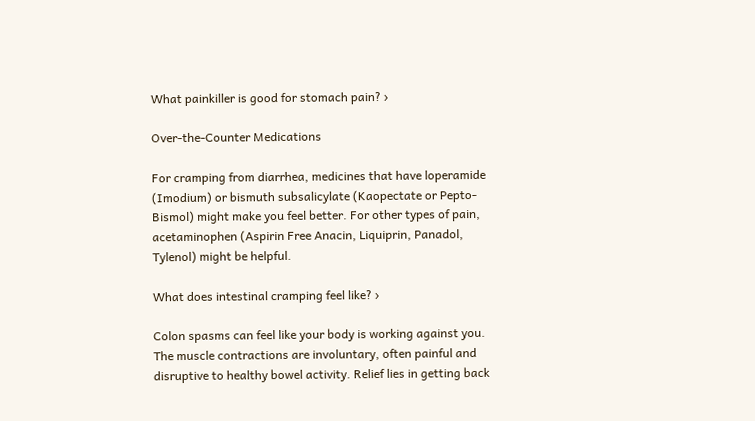What painkiller is good for stomach pain? ›

Over-the-Counter Medications

For cramping from diarrhea, medicines that have loperamide (Imodium) or bismuth subsalicylate (Kaopectate or Pepto-Bismol) might make you feel better. For other types of pain, acetaminophen (Aspirin Free Anacin, Liquiprin, Panadol, Tylenol) might be helpful.

What does intestinal cramping feel like? ›

Colon spasms can feel like your body is working against you. The muscle contractions are involuntary, often painful and disruptive to healthy bowel activity. Relief lies in getting back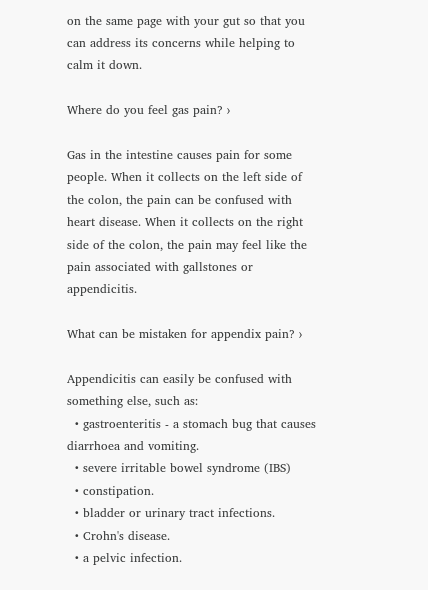on the same page with your gut so that you can address its concerns while helping to calm it down.

Where do you feel gas pain? ›

Gas in the intestine causes pain for some people. When it collects on the left side of the colon, the pain can be confused with heart disease. When it collects on the right side of the colon, the pain may feel like the pain associated with gallstones or appendicitis.

What can be mistaken for appendix pain? ›

Appendicitis can easily be confused with something else, such as:
  • gastroenteritis - a stomach bug that causes diarrhoea and vomiting.
  • severe irritable bowel syndrome (IBS)
  • constipation.
  • bladder or urinary tract infections.
  • Crohn's disease.
  • a pelvic infection.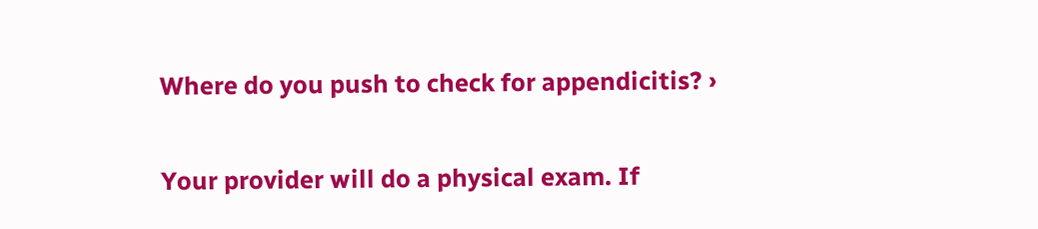Where do you push to check for appendicitis? ›

Your provider will do a physical exam. If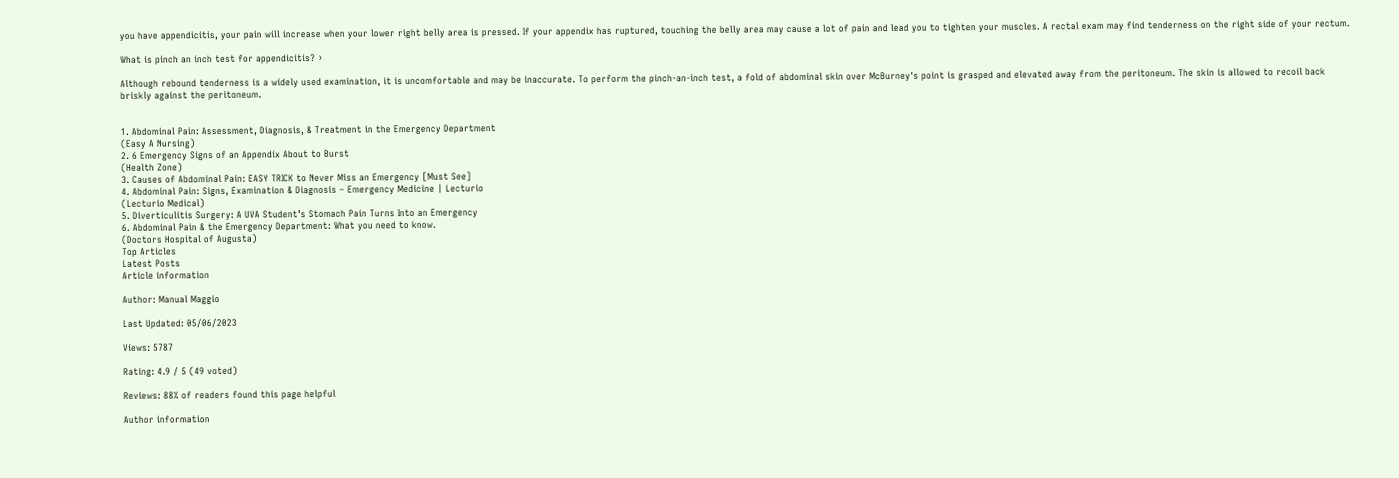you have appendicitis, your pain will increase when your lower right belly area is pressed. If your appendix has ruptured, touching the belly area may cause a lot of pain and lead you to tighten your muscles. A rectal exam may find tenderness on the right side of your rectum.

What is pinch an inch test for appendicitis? ›

Although rebound tenderness is a widely used examination, it is uncomfortable and may be inaccurate. To perform the pinch-an-inch test, a fold of abdominal skin over McBurney's point is grasped and elevated away from the peritoneum. The skin is allowed to recoil back briskly against the peritoneum.


1. Abdominal Pain: Assessment, Diagnosis, & Treatment in the Emergency Department
(Easy A Nursing)
2. 6 Emergency Signs of an Appendix About to Burst
(Health Zone)
3. Causes of Abdominal Pain: EASY TRICK to Never Miss an Emergency [Must See]
4. Abdominal Pain: Signs, Examination & Diagnosis – Emergency Medicine | Lecturio
(Lecturio Medical)
5. Diverticulitis Surgery: A UVA Student’s Stomach Pain Turns Into an Emergency
6. Abdominal Pain & the Emergency Department: What you need to know.
(Doctors Hospital of Augusta)
Top Articles
Latest Posts
Article information

Author: Manual Maggio

Last Updated: 05/06/2023

Views: 5787

Rating: 4.9 / 5 (49 voted)

Reviews: 88% of readers found this page helpful

Author information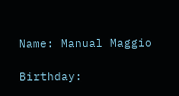Name: Manual Maggio

Birthday: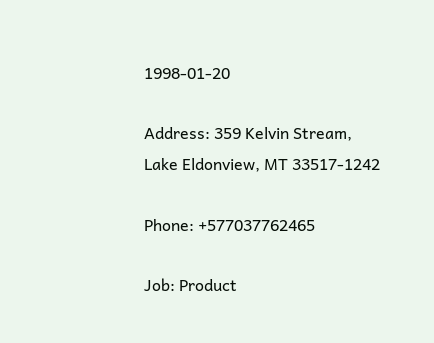1998-01-20

Address: 359 Kelvin Stream, Lake Eldonview, MT 33517-1242

Phone: +577037762465

Job: Product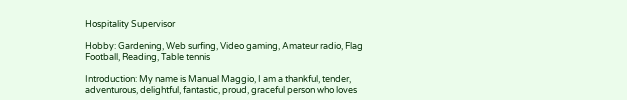Hospitality Supervisor

Hobby: Gardening, Web surfing, Video gaming, Amateur radio, Flag Football, Reading, Table tennis

Introduction: My name is Manual Maggio, I am a thankful, tender, adventurous, delightful, fantastic, proud, graceful person who loves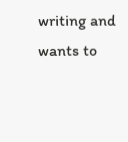writing and wants to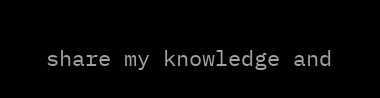share my knowledge and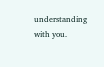understanding with you.